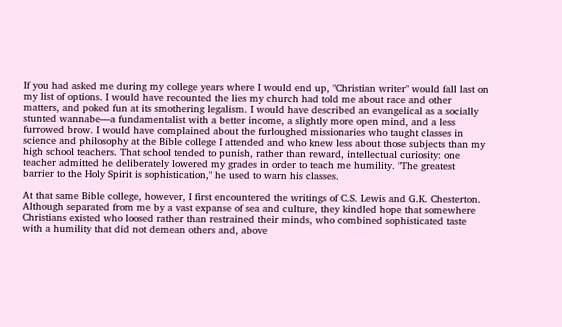If you had asked me during my college years where I would end up, "Christian writer" would fall last on my list of options. I would have recounted the lies my church had told me about race and other matters, and poked fun at its smothering legalism. I would have described an evangelical as a socially stunted wannabe—a fundamentalist with a better income, a slightly more open mind, and a less furrowed brow. I would have complained about the furloughed missionaries who taught classes in science and philosophy at the Bible college I attended and who knew less about those subjects than my high school teachers. That school tended to punish, rather than reward, intellectual curiosity: one teacher admitted he deliberately lowered my grades in order to teach me humility. "The greatest barrier to the Holy Spirit is sophistication," he used to warn his classes.

At that same Bible college, however, I first encountered the writings of C.S. Lewis and G.K. Chesterton. Although separated from me by a vast expanse of sea and culture, they kindled hope that somewhere Christians existed who loosed rather than restrained their minds, who combined sophisticated taste with a humility that did not demean others and, above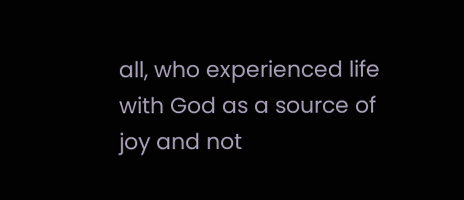all, who experienced life with God as a source of joy and not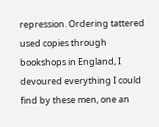repression. Ordering tattered used copies through bookshops in England, I devoured everything I could find by these men, one an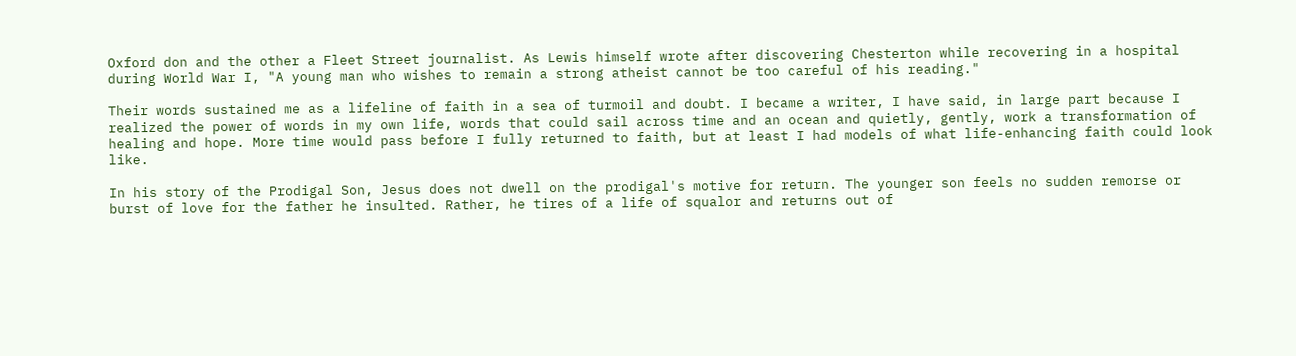Oxford don and the other a Fleet Street journalist. As Lewis himself wrote after discovering Chesterton while recovering in a hospital during World War I, "A young man who wishes to remain a strong atheist cannot be too careful of his reading."

Their words sustained me as a lifeline of faith in a sea of turmoil and doubt. I became a writer, I have said, in large part because I realized the power of words in my own life, words that could sail across time and an ocean and quietly, gently, work a transformation of healing and hope. More time would pass before I fully returned to faith, but at least I had models of what life-enhancing faith could look like.

In his story of the Prodigal Son, Jesus does not dwell on the prodigal's motive for return. The younger son feels no sudden remorse or burst of love for the father he insulted. Rather, he tires of a life of squalor and returns out of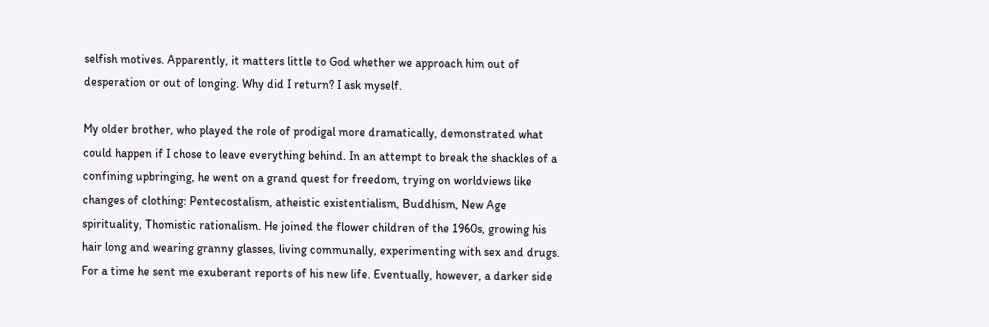selfish motives. Apparently, it matters little to God whether we approach him out of desperation or out of longing. Why did I return? I ask myself.

My older brother, who played the role of prodigal more dramatically, demonstrated what could happen if I chose to leave everything behind. In an attempt to break the shackles of a confining upbringing, he went on a grand quest for freedom, trying on worldviews like changes of clothing: Pentecostalism, atheistic existentialism, Buddhism, New Age spirituality, Thomistic rationalism. He joined the flower children of the 1960s, growing his hair long and wearing granny glasses, living communally, experimenting with sex and drugs. For a time he sent me exuberant reports of his new life. Eventually, however, a darker side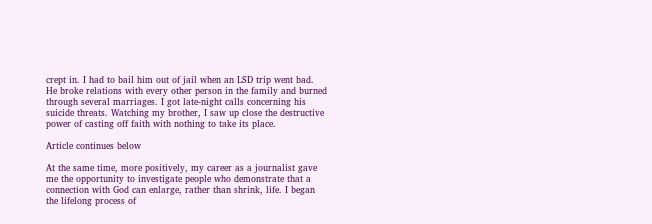crept in. I had to bail him out of jail when an LSD trip went bad. He broke relations with every other person in the family and burned through several marriages. I got late-night calls concerning his suicide threats. Watching my brother, I saw up close the destructive power of casting off faith with nothing to take its place.

Article continues below

At the same time, more positively, my career as a journalist gave me the opportunity to investigate people who demonstrate that a connection with God can enlarge, rather than shrink, life. I began the lifelong process of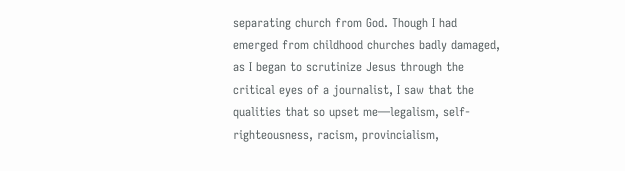separating church from God. Though I had emerged from childhood churches badly damaged, as I began to scrutinize Jesus through the critical eyes of a journalist, I saw that the qualities that so upset me—legalism, self-righteousness, racism, provincialism,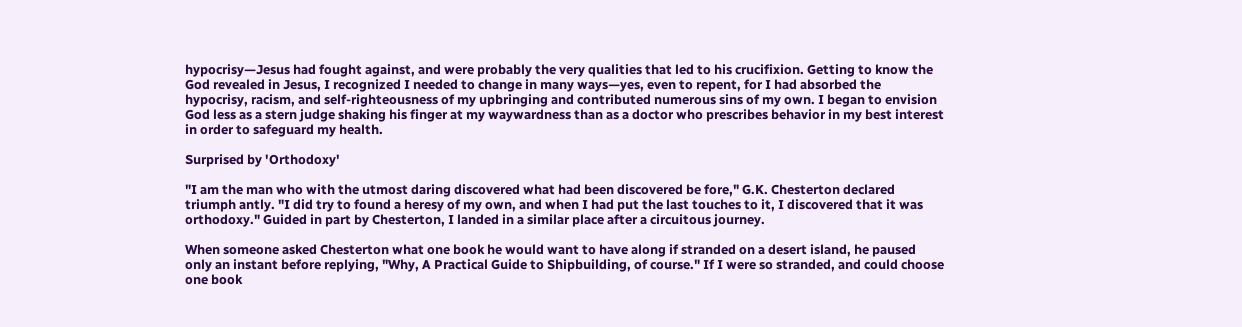hypocrisy—Jesus had fought against, and were probably the very qualities that led to his crucifixion. Getting to know the God revealed in Jesus, I recognized I needed to change in many ways—yes, even to repent, for I had absorbed the hypocrisy, racism, and self-righteousness of my upbringing and contributed numerous sins of my own. I began to envision God less as a stern judge shaking his finger at my waywardness than as a doctor who prescribes behavior in my best interest in order to safeguard my health.

Surprised by 'Orthodoxy'

"I am the man who with the utmost daring discovered what had been discovered be fore," G.K. Chesterton declared triumph antly. "I did try to found a heresy of my own, and when I had put the last touches to it, I discovered that it was orthodoxy." Guided in part by Chesterton, I landed in a similar place after a circuitous journey.

When someone asked Chesterton what one book he would want to have along if stranded on a desert island, he paused only an instant before replying, "Why, A Practical Guide to Shipbuilding, of course." If I were so stranded, and could choose one book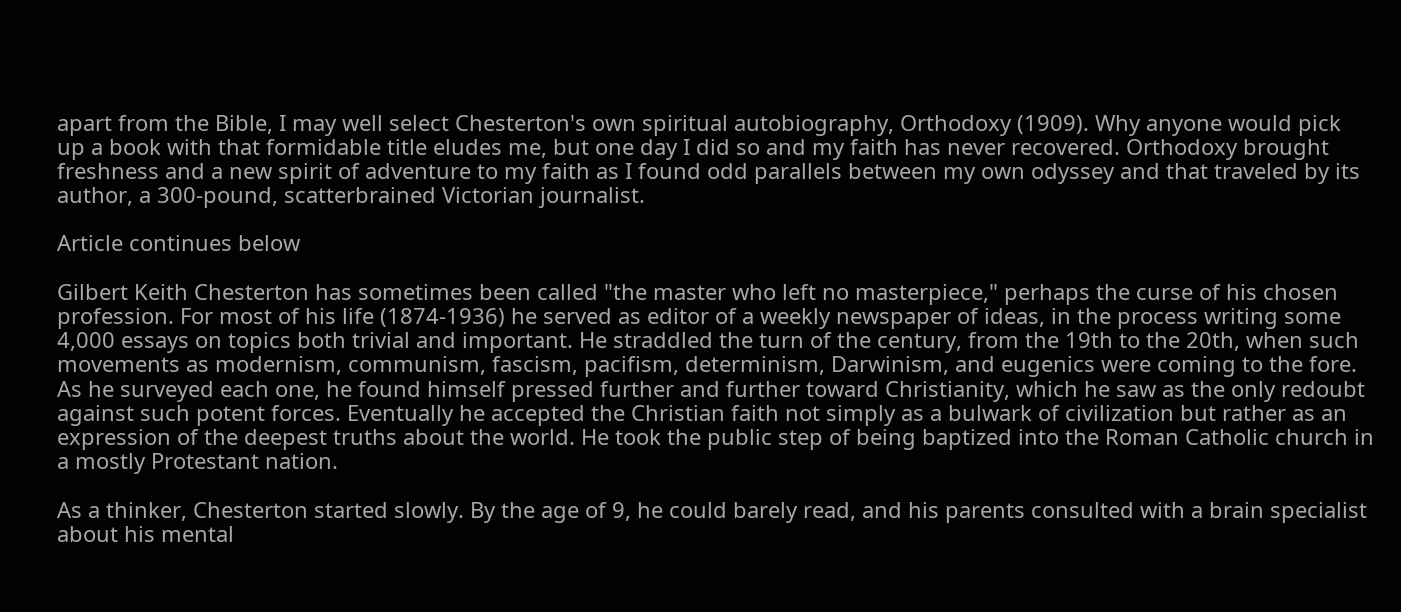apart from the Bible, I may well select Chesterton's own spiritual autobiography, Orthodoxy (1909). Why anyone would pick up a book with that formidable title eludes me, but one day I did so and my faith has never recovered. Orthodoxy brought freshness and a new spirit of adventure to my faith as I found odd parallels between my own odyssey and that traveled by its author, a 300-pound, scatterbrained Victorian journalist.

Article continues below

Gilbert Keith Chesterton has sometimes been called "the master who left no masterpiece," perhaps the curse of his chosen profession. For most of his life (1874-1936) he served as editor of a weekly newspaper of ideas, in the process writing some 4,000 essays on topics both trivial and important. He straddled the turn of the century, from the 19th to the 20th, when such movements as modernism, communism, fascism, pacifism, determinism, Darwinism, and eugenics were coming to the fore. As he surveyed each one, he found himself pressed further and further toward Christianity, which he saw as the only redoubt against such potent forces. Eventually he accepted the Christian faith not simply as a bulwark of civilization but rather as an expression of the deepest truths about the world. He took the public step of being baptized into the Roman Catholic church in a mostly Protestant nation.

As a thinker, Chesterton started slowly. By the age of 9, he could barely read, and his parents consulted with a brain specialist about his mental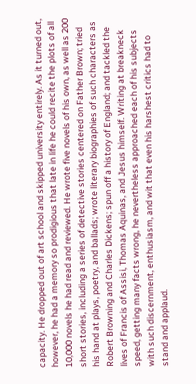capacity. He dropped out of art school and skipped university entirely. As it turned out, however, he had a memory so prodigious that late in life he could recite the plots of all 10,000 novels he had read and reviewed. He wrote five novels of his own, as well as 200 short stories, including a series of detective stories centered on Father Brown; tried his hand at plays, poetry, and ballads; wrote literary biographies of such characters as Robert Browning and Charles Dickens; spun off a history of England; and tackled the lives of Francis of Assisi, Thomas Aquinas, and Jesus himself. Writing at breakneck speed, getting many facts wrong, he nevertheless approached each of his subjects with such discernment, enthusiasm, and wit that even his harshest critics had to stand and applaud.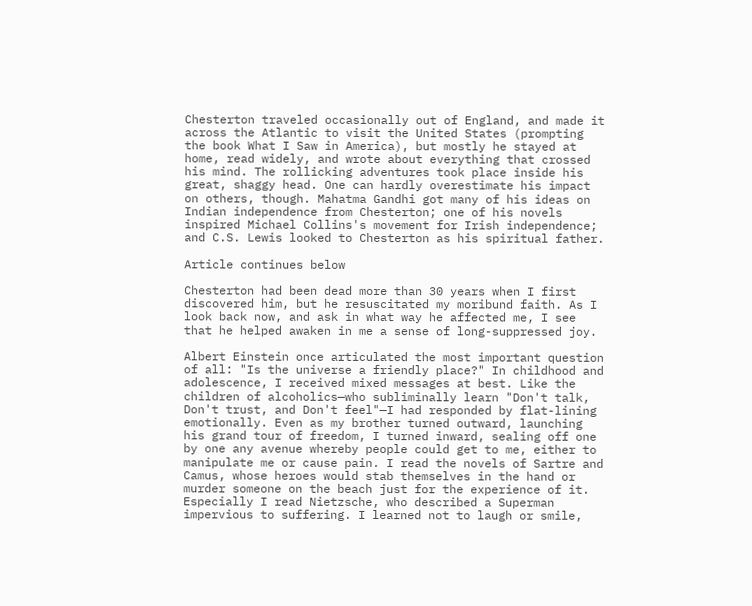Chesterton traveled occasionally out of England, and made it across the Atlantic to visit the United States (prompting the book What I Saw in America), but mostly he stayed at home, read widely, and wrote about everything that crossed his mind. The rollicking adventures took place inside his great, shaggy head. One can hardly overestimate his impact on others, though. Mahatma Gandhi got many of his ideas on Indian independence from Chesterton; one of his novels inspired Michael Collins's movement for Irish independence; and C.S. Lewis looked to Chesterton as his spiritual father.

Article continues below

Chesterton had been dead more than 30 years when I first discovered him, but he resuscitated my moribund faith. As I look back now, and ask in what way he affected me, I see that he helped awaken in me a sense of long-suppressed joy.

Albert Einstein once articulated the most important question of all: "Is the universe a friendly place?" In childhood and adolescence, I received mixed messages at best. Like the children of alcoholics—who subliminally learn "Don't talk, Don't trust, and Don't feel"—I had responded by flat-lining emotionally. Even as my brother turned outward, launching his grand tour of freedom, I turned inward, sealing off one by one any avenue whereby people could get to me, either to manipulate me or cause pain. I read the novels of Sartre and Camus, whose heroes would stab themselves in the hand or murder someone on the beach just for the experience of it. Especially I read Nietzsche, who described a Superman impervious to suffering. I learned not to laugh or smile,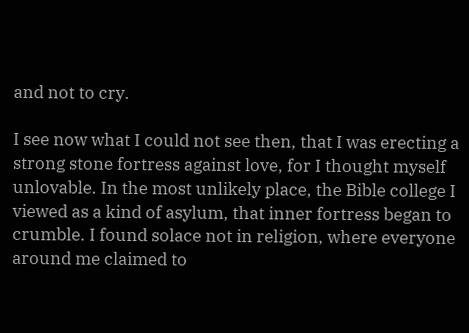and not to cry.

I see now what I could not see then, that I was erecting a strong stone fortress against love, for I thought myself unlovable. In the most unlikely place, the Bible college I viewed as a kind of asylum, that inner fortress began to crumble. I found solace not in religion, where everyone around me claimed to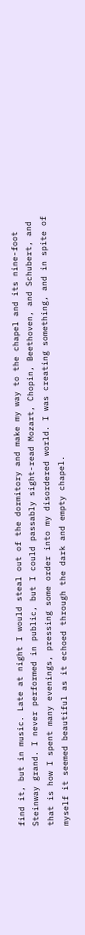find it, but in music. Late at night I would steal out of the dormitory and make my way to the chapel and its nine-foot Steinway grand. I never performed in public, but I could passably sight-read Mozart, Chopin, Beethoven, and Schubert, and that is how I spent many evenings, pressing some order into my disordered world. I was creating something, and in spite of myself it seemed beautiful as it echoed through the dark and empty chapel.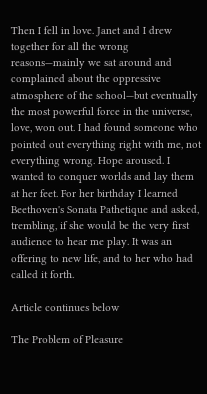Then I fell in love. Janet and I drew together for all the wrong reasons—mainly we sat around and complained about the oppressive atmosphere of the school—but eventually the most powerful force in the universe, love, won out. I had found someone who pointed out everything right with me, not everything wrong. Hope aroused. I wanted to conquer worlds and lay them at her feet. For her birthday I learned Beethoven's Sonata Pathetique and asked, trembling, if she would be the very first audience to hear me play. It was an offering to new life, and to her who had called it forth.

Article continues below

The Problem of Pleasure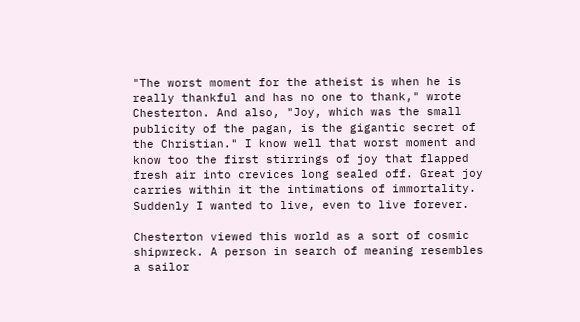"The worst moment for the atheist is when he is really thankful and has no one to thank," wrote Chesterton. And also, "Joy, which was the small publicity of the pagan, is the gigantic secret of the Christian." I know well that worst moment and know too the first stirrings of joy that flapped fresh air into crevices long sealed off. Great joy carries within it the intimations of immortality. Suddenly I wanted to live, even to live forever.

Chesterton viewed this world as a sort of cosmic shipwreck. A person in search of meaning resembles a sailor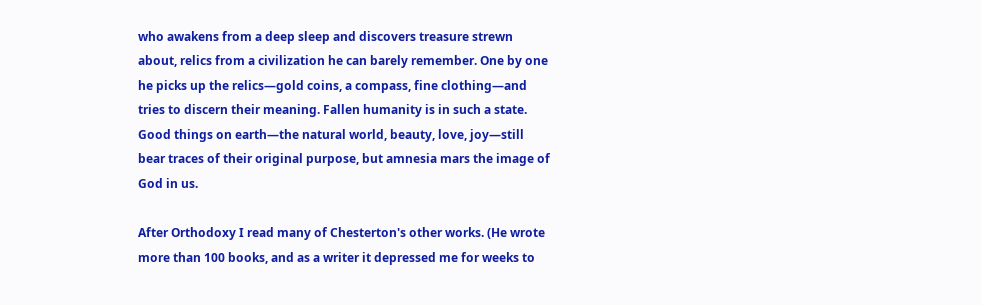who awakens from a deep sleep and discovers treasure strewn about, relics from a civilization he can barely remember. One by one he picks up the relics—gold coins, a compass, fine clothing—and tries to discern their meaning. Fallen humanity is in such a state. Good things on earth—the natural world, beauty, love, joy—still bear traces of their original purpose, but amnesia mars the image of God in us.

After Orthodoxy I read many of Chesterton's other works. (He wrote more than 100 books, and as a writer it depressed me for weeks to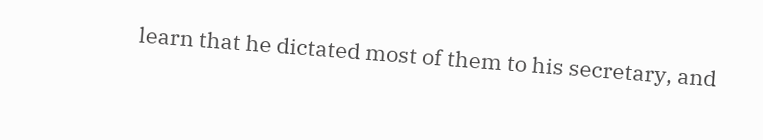learn that he dictated most of them to his secretary, and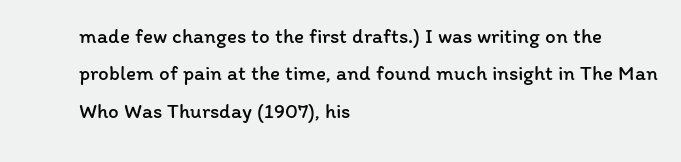made few changes to the first drafts.) I was writing on the problem of pain at the time, and found much insight in The Man Who Was Thursday (1907), his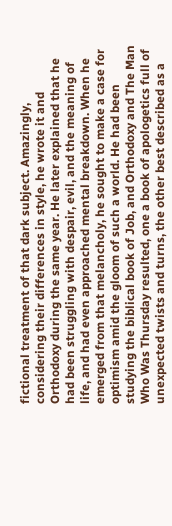fictional treatment of that dark subject. Amazingly, considering their differences in style, he wrote it and Orthodoxy during the same year. He later explained that he had been struggling with despair, evil, and the meaning of life, and had even approached mental breakdown. When he emerged from that melancholy, he sought to make a case for optimism amid the gloom of such a world. He had been studying the biblical book of Job, and Orthodoxy and The Man Who Was Thursday resulted, one a book of apologetics full of unexpected twists and turns, the other best described as a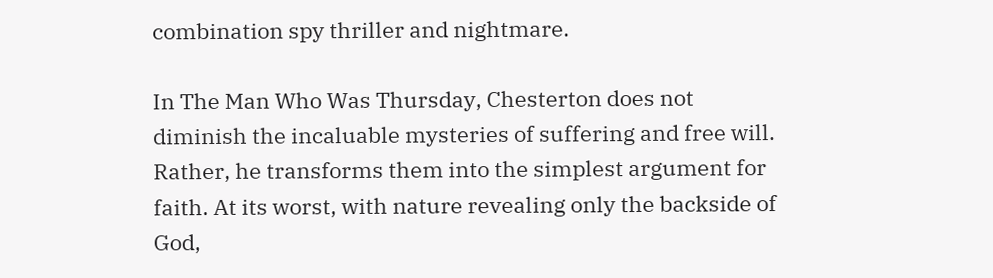combination spy thriller and nightmare.

In The Man Who Was Thursday, Chesterton does not diminish the incaluable mysteries of suffering and free will. Rather, he transforms them into the simplest argument for faith. At its worst, with nature revealing only the backside of God,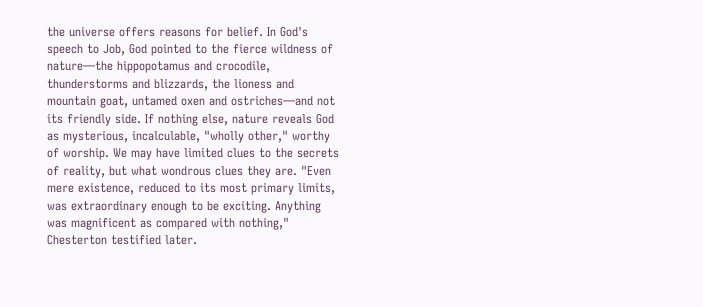the universe offers reasons for belief. In God's speech to Job, God pointed to the fierce wildness of nature—the hippopotamus and crocodile, thunderstorms and blizzards, the lioness and mountain goat, untamed oxen and ostriches—and not its friendly side. If nothing else, nature reveals God as mysterious, incalculable, "wholly other," worthy of worship. We may have limited clues to the secrets of reality, but what wondrous clues they are. "Even mere existence, reduced to its most primary limits, was extraordinary enough to be exciting. Anything was magnificent as compared with nothing," Chesterton testified later.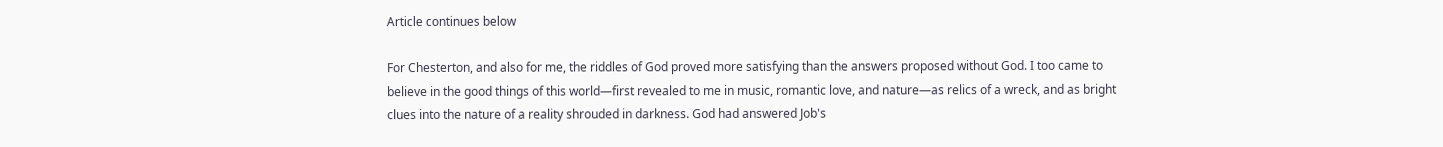Article continues below

For Chesterton, and also for me, the riddles of God proved more satisfying than the answers proposed without God. I too came to believe in the good things of this world—first revealed to me in music, romantic love, and nature—as relics of a wreck, and as bright clues into the nature of a reality shrouded in darkness. God had answered Job's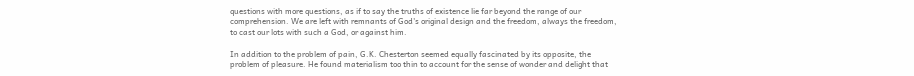questions with more questions, as if to say the truths of existence lie far beyond the range of our comprehension. We are left with remnants of God's original design and the freedom, always the freedom, to cast our lots with such a God, or against him.

In addition to the problem of pain, G.K. Chesterton seemed equally fascinated by its opposite, the problem of pleasure. He found materialism too thin to account for the sense of wonder and delight that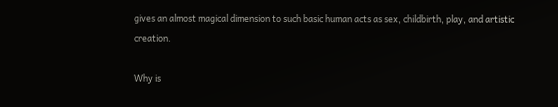gives an almost magical dimension to such basic human acts as sex, childbirth, play, and artistic creation.

Why is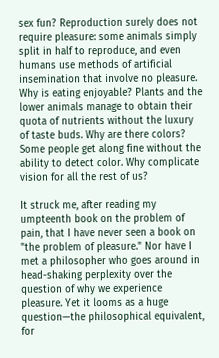sex fun? Reproduction surely does not require pleasure: some animals simply split in half to reproduce, and even humans use methods of artificial insemination that involve no pleasure. Why is eating enjoyable? Plants and the lower animals manage to obtain their quota of nutrients without the luxury of taste buds. Why are there colors? Some people get along fine without the ability to detect color. Why complicate vision for all the rest of us?

It struck me, after reading my umpteenth book on the problem of pain, that I have never seen a book on "the problem of pleasure." Nor have I met a philosopher who goes around in head-shaking perplexity over the question of why we experience pleasure. Yet it looms as a huge question—the philosophical equivalent, for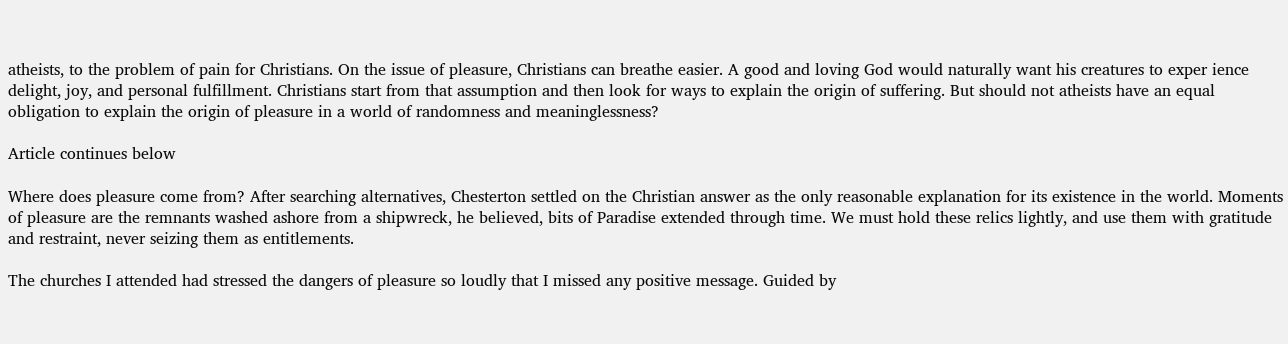atheists, to the problem of pain for Christians. On the issue of pleasure, Christians can breathe easier. A good and loving God would naturally want his creatures to exper ience delight, joy, and personal fulfillment. Christians start from that assumption and then look for ways to explain the origin of suffering. But should not atheists have an equal obligation to explain the origin of pleasure in a world of randomness and meaninglessness?

Article continues below

Where does pleasure come from? After searching alternatives, Chesterton settled on the Christian answer as the only reasonable explanation for its existence in the world. Moments of pleasure are the remnants washed ashore from a shipwreck, he believed, bits of Paradise extended through time. We must hold these relics lightly, and use them with gratitude and restraint, never seizing them as entitlements.

The churches I attended had stressed the dangers of pleasure so loudly that I missed any positive message. Guided by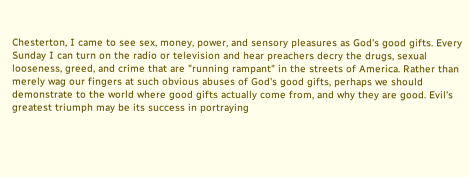Chesterton, I came to see sex, money, power, and sensory pleasures as God's good gifts. Every Sunday I can turn on the radio or television and hear preachers decry the drugs, sexual looseness, greed, and crime that are "running rampant" in the streets of America. Rather than merely wag our fingers at such obvious abuses of God's good gifts, perhaps we should demonstrate to the world where good gifts actually come from, and why they are good. Evil's greatest triumph may be its success in portraying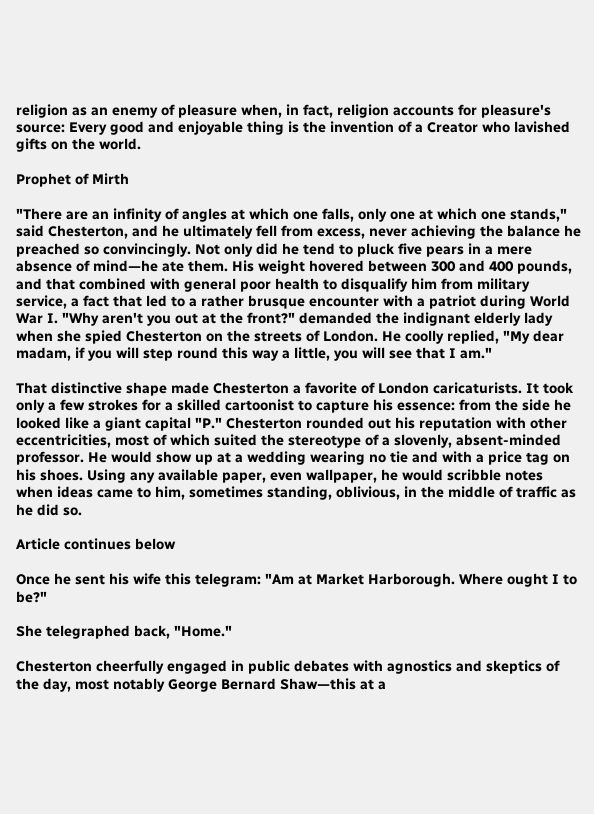religion as an enemy of pleasure when, in fact, religion accounts for pleasure's source: Every good and enjoyable thing is the invention of a Creator who lavished gifts on the world.

Prophet of Mirth

"There are an infinity of angles at which one falls, only one at which one stands," said Chesterton, and he ultimately fell from excess, never achieving the balance he preached so convincingly. Not only did he tend to pluck five pears in a mere absence of mind—he ate them. His weight hovered between 300 and 400 pounds, and that combined with general poor health to disqualify him from military service, a fact that led to a rather brusque encounter with a patriot during World War I. "Why aren't you out at the front?" demanded the indignant elderly lady when she spied Chesterton on the streets of London. He coolly replied, "My dear madam, if you will step round this way a little, you will see that I am."

That distinctive shape made Chesterton a favorite of London caricaturists. It took only a few strokes for a skilled cartoonist to capture his essence: from the side he looked like a giant capital "P." Chesterton rounded out his reputation with other eccentricities, most of which suited the stereotype of a slovenly, absent-minded professor. He would show up at a wedding wearing no tie and with a price tag on his shoes. Using any available paper, even wallpaper, he would scribble notes when ideas came to him, sometimes standing, oblivious, in the middle of traffic as he did so.

Article continues below

Once he sent his wife this telegram: "Am at Market Harborough. Where ought I to be?"

She telegraphed back, "Home."

Chesterton cheerfully engaged in public debates with agnostics and skeptics of the day, most notably George Bernard Shaw—this at a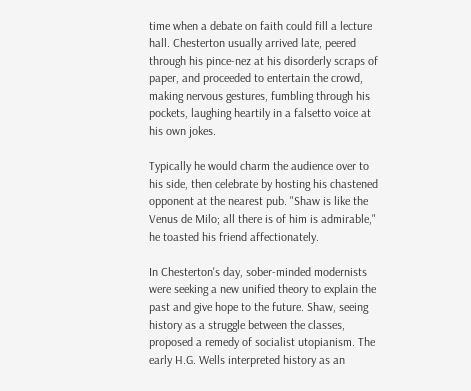time when a debate on faith could fill a lecture hall. Chesterton usually arrived late, peered through his pince-nez at his disorderly scraps of paper, and proceeded to entertain the crowd, making nervous gestures, fumbling through his pockets, laughing heartily in a falsetto voice at his own jokes.

Typically he would charm the audience over to his side, then celebrate by hosting his chastened opponent at the nearest pub. "Shaw is like the Venus de Milo; all there is of him is admirable," he toasted his friend affectionately.

In Chesterton's day, sober-minded modernists were seeking a new unified theory to explain the past and give hope to the future. Shaw, seeing history as a struggle between the classes, proposed a remedy of socialist utopianism. The early H.G. Wells interpreted history as an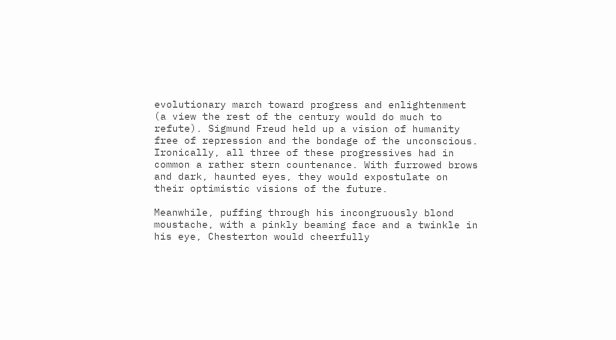evolutionary march toward progress and enlightenment (a view the rest of the century would do much to refute). Sigmund Freud held up a vision of humanity free of repression and the bondage of the unconscious. Ironically, all three of these progressives had in common a rather stern countenance. With furrowed brows and dark, haunted eyes, they would expostulate on their optimistic visions of the future.

Meanwhile, puffing through his incongruously blond moustache, with a pinkly beaming face and a twinkle in his eye, Chesterton would cheerfully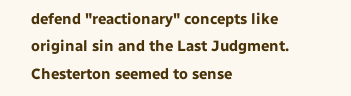defend "reactionary" concepts like original sin and the Last Judgment. Chesterton seemed to sense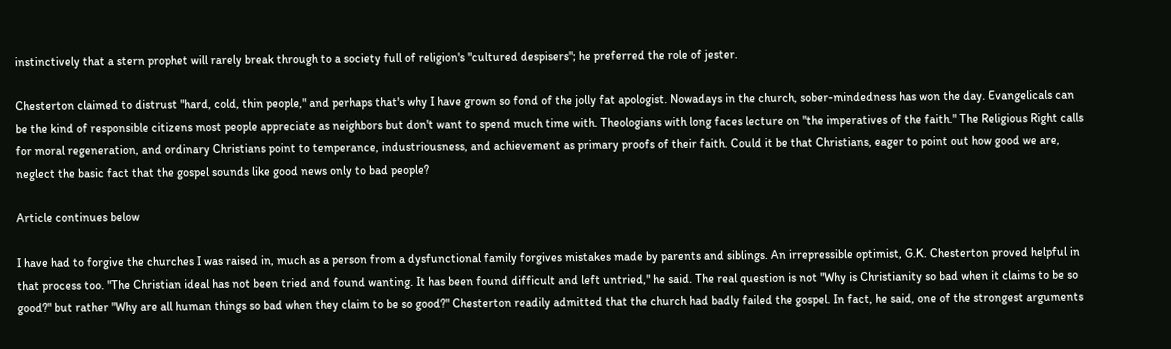instinctively that a stern prophet will rarely break through to a society full of religion's "cultured despisers"; he preferred the role of jester.

Chesterton claimed to distrust "hard, cold, thin people," and perhaps that's why I have grown so fond of the jolly fat apologist. Nowadays in the church, sober-mindedness has won the day. Evangelicals can be the kind of responsible citizens most people appreciate as neighbors but don't want to spend much time with. Theologians with long faces lecture on "the imperatives of the faith." The Religious Right calls for moral regeneration, and ordinary Christians point to temperance, industriousness, and achievement as primary proofs of their faith. Could it be that Christians, eager to point out how good we are, neglect the basic fact that the gospel sounds like good news only to bad people?

Article continues below

I have had to forgive the churches I was raised in, much as a person from a dysfunctional family forgives mistakes made by parents and siblings. An irrepressible optimist, G.K. Chesterton proved helpful in that process too. "The Christian ideal has not been tried and found wanting. It has been found difficult and left untried," he said. The real question is not "Why is Christianity so bad when it claims to be so good?" but rather "Why are all human things so bad when they claim to be so good?" Chesterton readily admitted that the church had badly failed the gospel. In fact, he said, one of the strongest arguments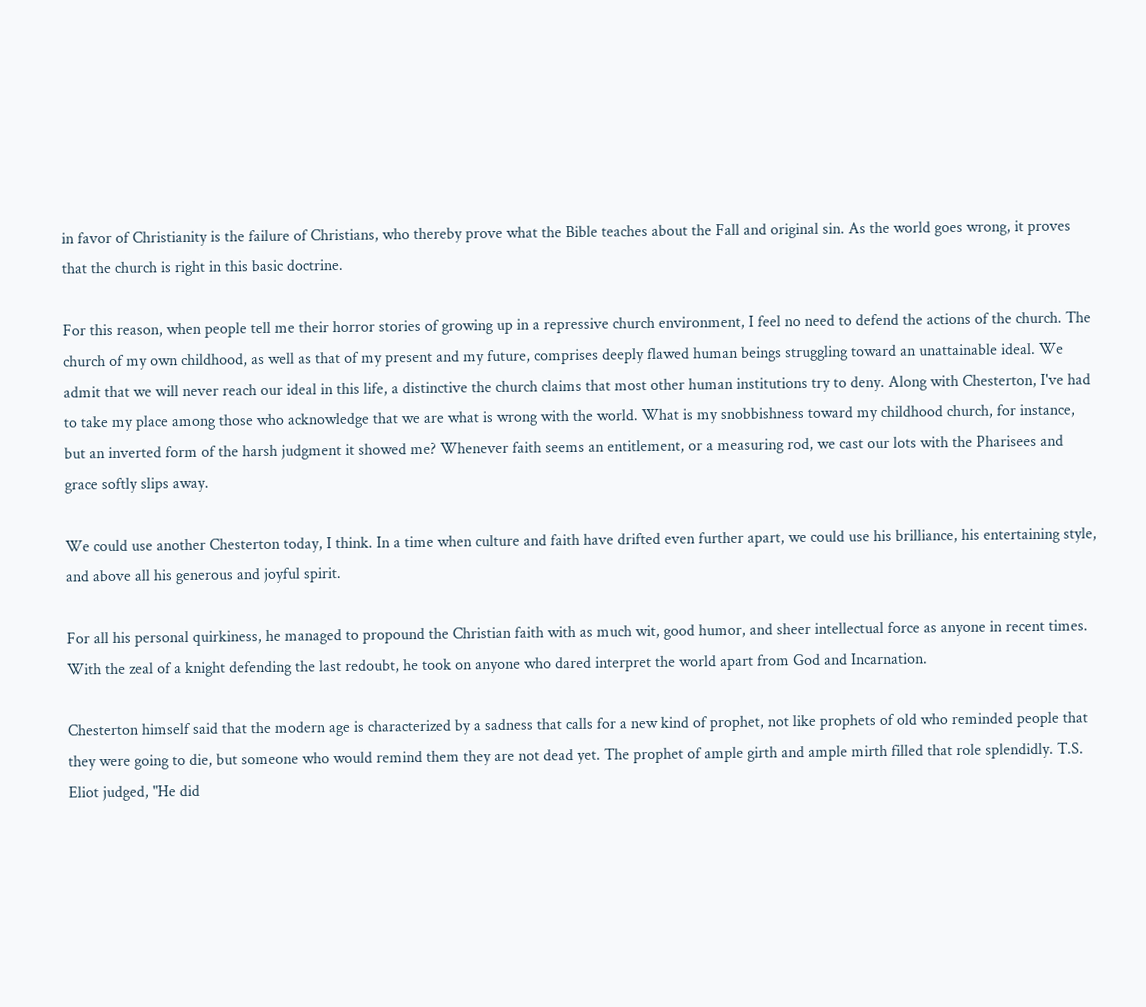in favor of Christianity is the failure of Christians, who thereby prove what the Bible teaches about the Fall and original sin. As the world goes wrong, it proves that the church is right in this basic doctrine.

For this reason, when people tell me their horror stories of growing up in a repressive church environment, I feel no need to defend the actions of the church. The church of my own childhood, as well as that of my present and my future, comprises deeply flawed human beings struggling toward an unattainable ideal. We admit that we will never reach our ideal in this life, a distinctive the church claims that most other human institutions try to deny. Along with Chesterton, I've had to take my place among those who acknowledge that we are what is wrong with the world. What is my snobbishness toward my childhood church, for instance, but an inverted form of the harsh judgment it showed me? Whenever faith seems an entitlement, or a measuring rod, we cast our lots with the Pharisees and grace softly slips away.

We could use another Chesterton today, I think. In a time when culture and faith have drifted even further apart, we could use his brilliance, his entertaining style, and above all his generous and joyful spirit.

For all his personal quirkiness, he managed to propound the Christian faith with as much wit, good humor, and sheer intellectual force as anyone in recent times. With the zeal of a knight defending the last redoubt, he took on anyone who dared interpret the world apart from God and Incarnation.

Chesterton himself said that the modern age is characterized by a sadness that calls for a new kind of prophet, not like prophets of old who reminded people that they were going to die, but someone who would remind them they are not dead yet. The prophet of ample girth and ample mirth filled that role splendidly. T.S. Eliot judged, "He did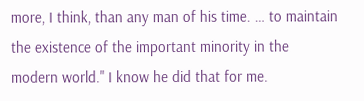more, I think, than any man of his time. … to maintain the existence of the important minority in the modern world." I know he did that for me.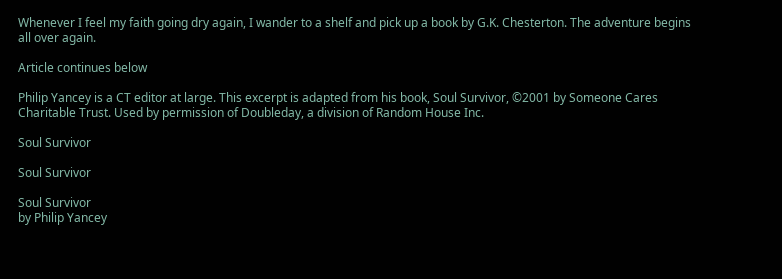Whenever I feel my faith going dry again, I wander to a shelf and pick up a book by G.K. Chesterton. The adventure begins all over again.

Article continues below

Philip Yancey is a CT editor at large. This excerpt is adapted from his book, Soul Survivor, ©2001 by Someone Cares Charitable Trust. Used by permission of Doubleday, a division of Random House Inc.

Soul Survivor

Soul Survivor

Soul Survivor
by Philip Yancey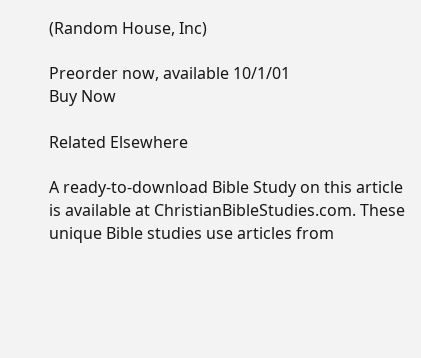(Random House, Inc)

Preorder now, available 10/1/01
Buy Now

Related Elsewhere

A ready-to-download Bible Study on this article is available at ChristianBibleStudies.com. These unique Bible studies use articles from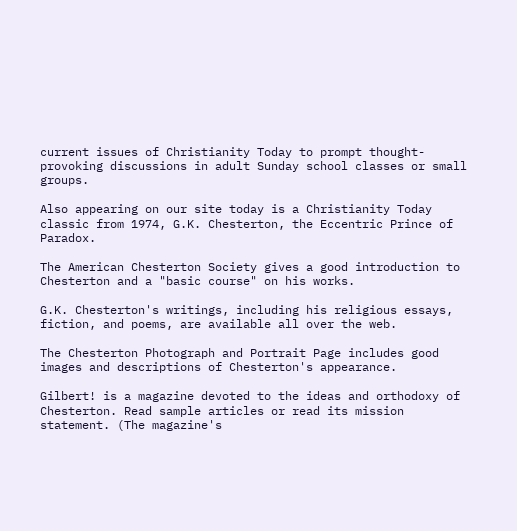current issues of Christianity Today to prompt thought-provoking discussions in adult Sunday school classes or small groups.

Also appearing on our site today is a Christianity Today classic from 1974, G.K. Chesterton, the Eccentric Prince of Paradox.

The American Chesterton Society gives a good introduction to Chesterton and a "basic course" on his works.

G.K. Chesterton's writings, including his religious essays, fiction, and poems, are available all over the web.

The Chesterton Photograph and Portrait Page includes good images and descriptions of Chesterton's appearance.

Gilbert! is a magazine devoted to the ideas and orthodoxy of Chesterton. Read sample articles or read its mission statement. (The magazine's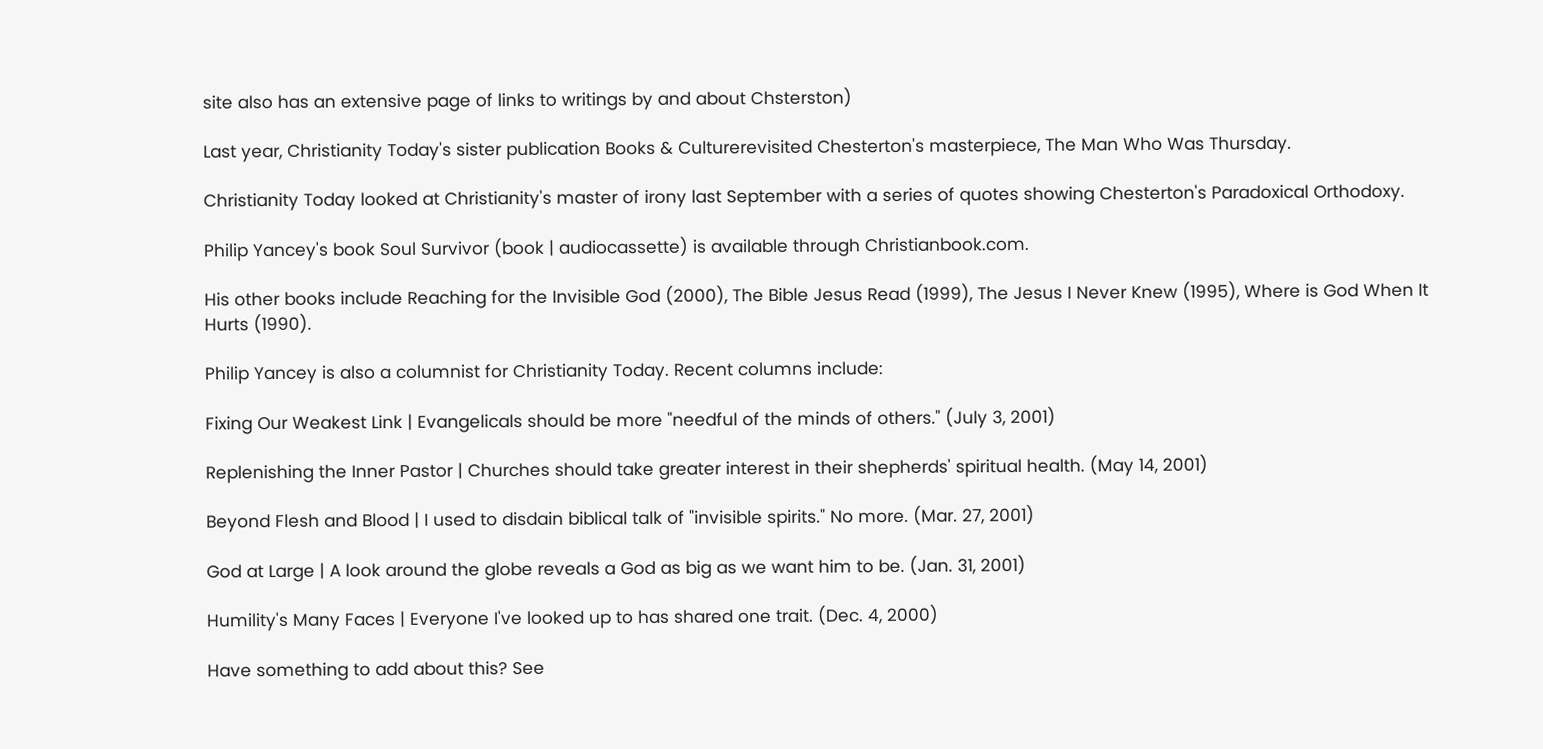site also has an extensive page of links to writings by and about Chsterston)

Last year, Christianity Today's sister publication Books & Culturerevisited Chesterton's masterpiece, The Man Who Was Thursday.

Christianity Today looked at Christianity's master of irony last September with a series of quotes showing Chesterton's Paradoxical Orthodoxy.

Philip Yancey's book Soul Survivor (book | audiocassette) is available through Christianbook.com.

His other books include Reaching for the Invisible God (2000), The Bible Jesus Read (1999), The Jesus I Never Knew (1995), Where is God When It Hurts (1990).

Philip Yancey is also a columnist for Christianity Today. Recent columns include:

Fixing Our Weakest Link | Evangelicals should be more "needful of the minds of others." (July 3, 2001)

Replenishing the Inner Pastor | Churches should take greater interest in their shepherds' spiritual health. (May 14, 2001)

Beyond Flesh and Blood | I used to disdain biblical talk of "invisible spirits." No more. (Mar. 27, 2001)

God at Large | A look around the globe reveals a God as big as we want him to be. (Jan. 31, 2001)

Humility's Many Faces | Everyone I've looked up to has shared one trait. (Dec. 4, 2000)

Have something to add about this? See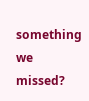something we missed?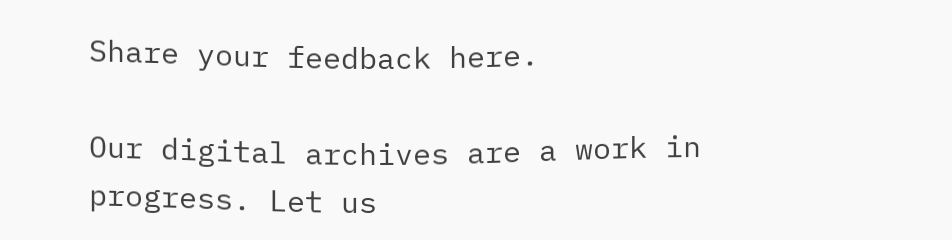Share your feedback here.

Our digital archives are a work in progress. Let us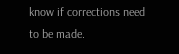know if corrections need to be made.